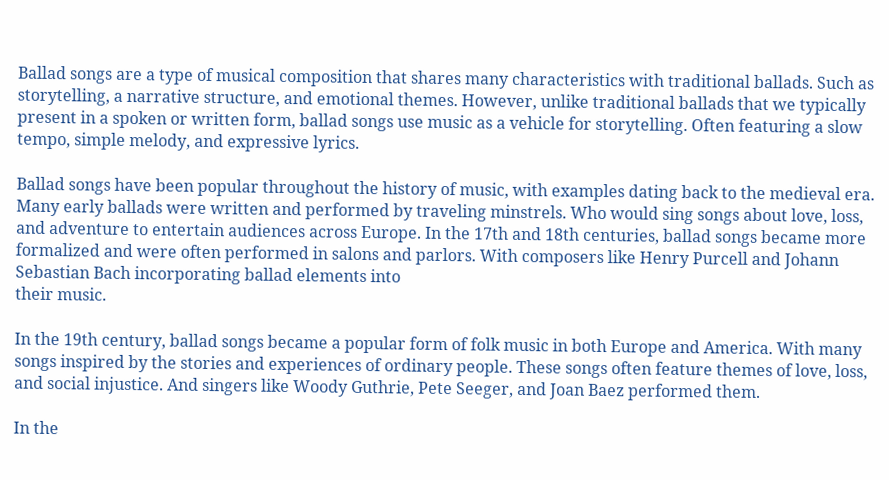Ballad songs are a type of musical composition that shares many characteristics with traditional ballads. Such as storytelling, a narrative structure, and emotional themes. However, unlike traditional ballads that we typically present in a spoken or written form, ballad songs use music as a vehicle for storytelling. Often featuring a slow tempo, simple melody, and expressive lyrics.

Ballad songs have been popular throughout the history of music, with examples dating back to the medieval era. Many early ballads were written and performed by traveling minstrels. Who would sing songs about love, loss, and adventure to entertain audiences across Europe. In the 17th and 18th centuries, ballad songs became more formalized and were often performed in salons and parlors. With composers like Henry Purcell and Johann Sebastian Bach incorporating ballad elements into
their music.

In the 19th century, ballad songs became a popular form of folk music in both Europe and America. With many songs inspired by the stories and experiences of ordinary people. These songs often feature themes of love, loss, and social injustice. And singers like Woody Guthrie, Pete Seeger, and Joan Baez performed them.

In the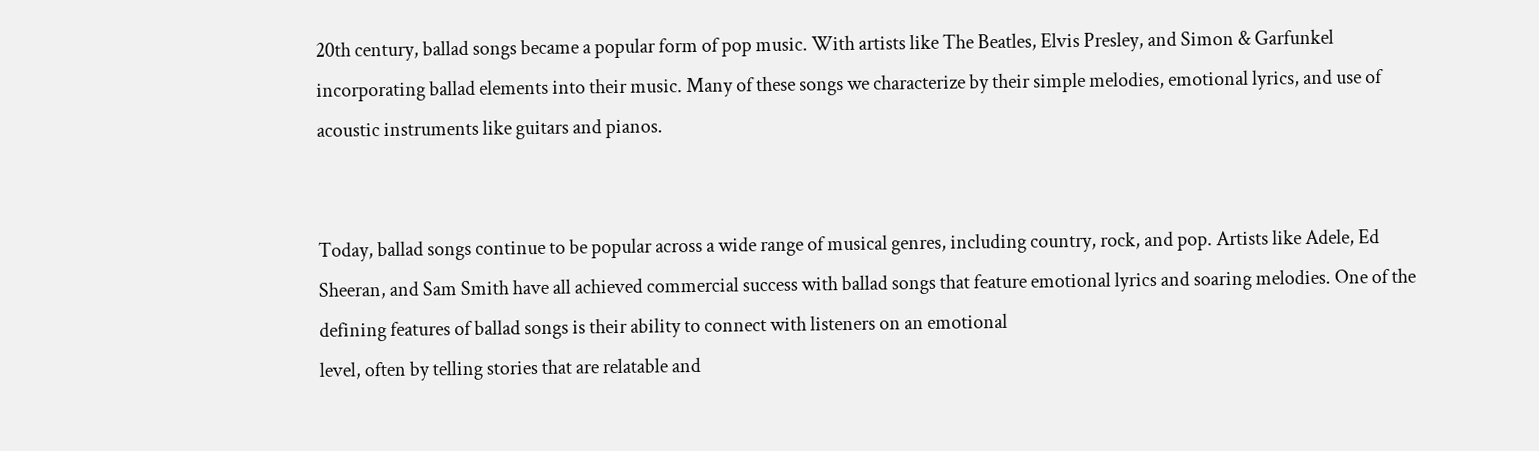20th century, ballad songs became a popular form of pop music. With artists like The Beatles, Elvis Presley, and Simon & Garfunkel incorporating ballad elements into their music. Many of these songs we characterize by their simple melodies, emotional lyrics, and use of acoustic instruments like guitars and pianos.


Today, ballad songs continue to be popular across a wide range of musical genres, including country, rock, and pop. Artists like Adele, Ed Sheeran, and Sam Smith have all achieved commercial success with ballad songs that feature emotional lyrics and soaring melodies. One of the defining features of ballad songs is their ability to connect with listeners on an emotional
level, often by telling stories that are relatable and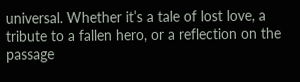universal. Whether it’s a tale of lost love, a tribute to a fallen hero, or a reflection on the passage